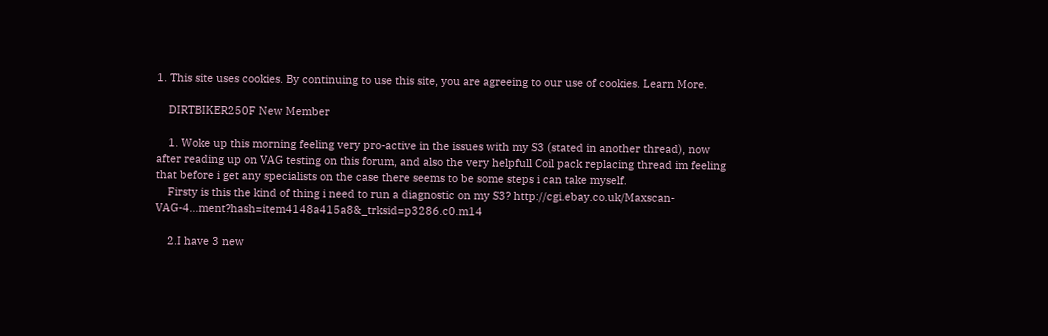1. This site uses cookies. By continuing to use this site, you are agreeing to our use of cookies. Learn More.

    DIRTBIKER250F New Member

    1. Woke up this morning feeling very pro-active in the issues with my S3 (stated in another thread), now after reading up on VAG testing on this forum, and also the very helpfull Coil pack replacing thread im feeling that before i get any specialists on the case there seems to be some steps i can take myself.
    Firsty is this the kind of thing i need to run a diagnostic on my S3? http://cgi.ebay.co.uk/Maxscan-VAG-4...ment?hash=item4148a415a8&_trksid=p3286.c0.m14

    2.I have 3 new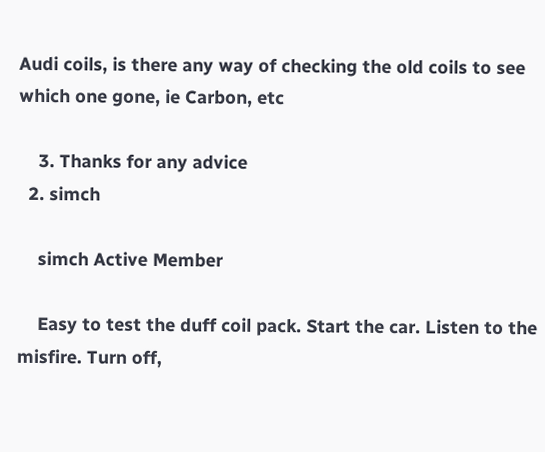Audi coils, is there any way of checking the old coils to see which one gone, ie Carbon, etc

    3. Thanks for any advice
  2. simch

    simch Active Member

    Easy to test the duff coil pack. Start the car. Listen to the misfire. Turn off,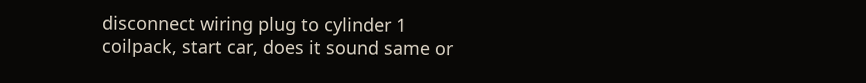disconnect wiring plug to cylinder 1 coilpack, start car, does it sound same or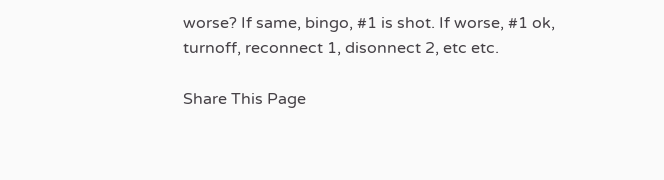worse? If same, bingo, #1 is shot. If worse, #1 ok, turnoff, reconnect 1, disonnect 2, etc etc.

Share This Page